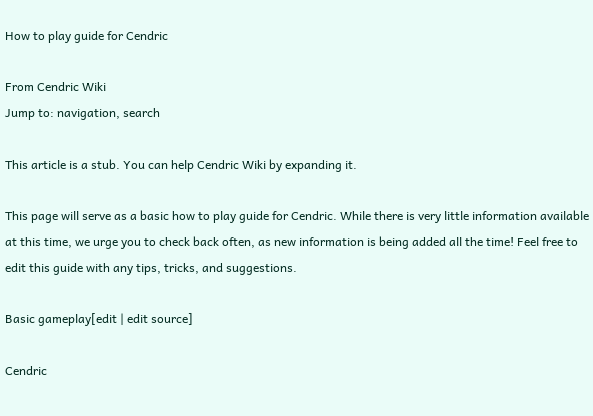How to play guide for Cendric

From Cendric Wiki
Jump to: navigation, search

This article is a stub. You can help Cendric Wiki by expanding it.

This page will serve as a basic how to play guide for Cendric. While there is very little information available at this time, we urge you to check back often, as new information is being added all the time! Feel free to edit this guide with any tips, tricks, and suggestions.

Basic gameplay[edit | edit source]

Cendric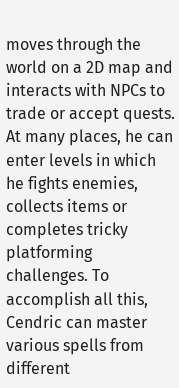moves through the world on a 2D map and interacts with NPCs to trade or accept quests. At many places, he can enter levels in which he fights enemies, collects items or completes tricky platforming challenges. To accomplish all this, Cendric can master various spells from different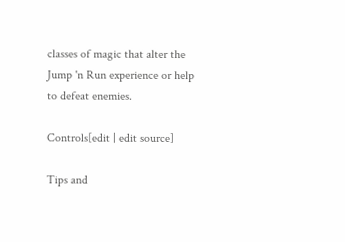classes of magic that alter the Jump 'n Run experience or help to defeat enemies.

Controls[edit | edit source]

Tips and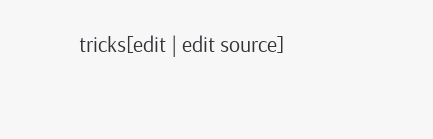tricks[edit | edit source]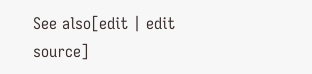See also[edit | edit source]